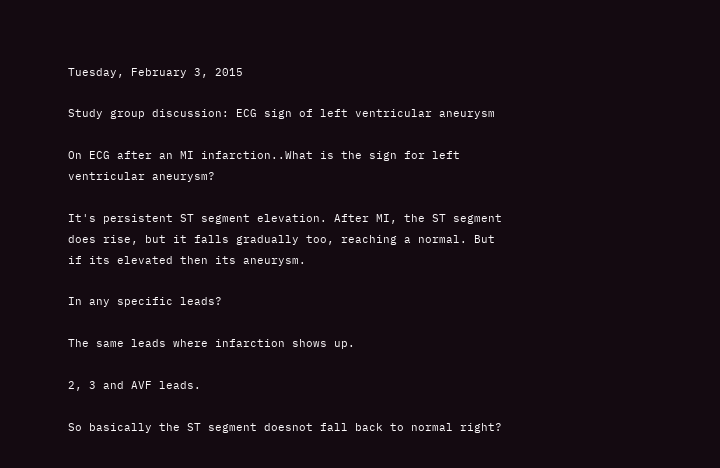Tuesday, February 3, 2015

Study group discussion: ECG sign of left ventricular aneurysm

On ECG after an MI infarction..What is the sign for left ventricular aneurysm?

It's persistent ST segment elevation. After MI, the ST segment does rise, but it falls gradually too, reaching a normal. But if its elevated then its aneurysm.

In any specific leads?

The same leads where infarction shows up.

2, 3 and AVF leads.

So basically the ST segment doesnot fall back to normal right?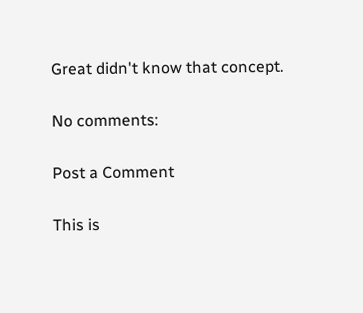Great didn't know that concept.

No comments:

Post a Comment

This is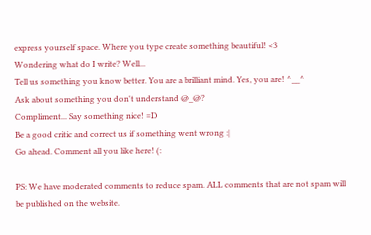express yourself space. Where you type create something beautiful! <3
Wondering what do I write? Well...
Tell us something you know better. You are a brilliant mind. Yes, you are! ^__^
Ask about something you don't understand @_@?
Compliment... Say something nice! =D
Be a good critic and correct us if something went wrong :|
Go ahead. Comment all you like here! (:

PS: We have moderated comments to reduce spam. ALL comments that are not spam will be published on the website.